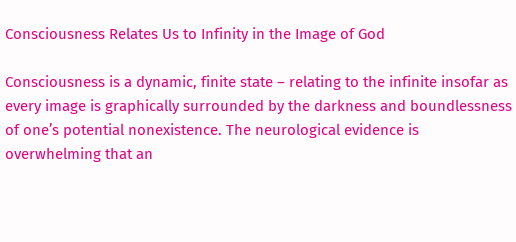Consciousness Relates Us to Infinity in the Image of God

Consciousness is a dynamic, finite state – relating to the infinite insofar as every image is graphically surrounded by the darkness and boundlessness of one’s potential nonexistence. The neurological evidence is overwhelming that an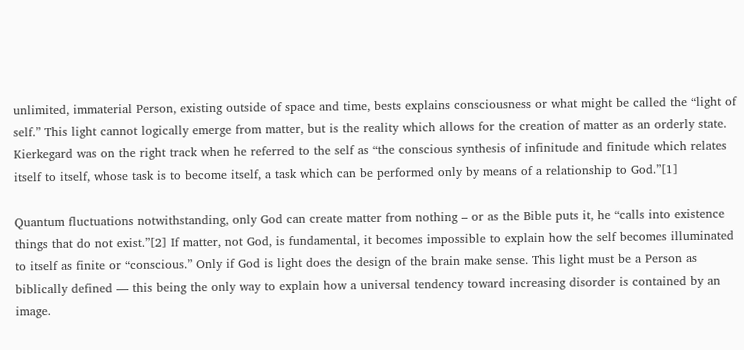unlimited, immaterial Person, existing outside of space and time, bests explains consciousness or what might be called the “light of self.” This light cannot logically emerge from matter, but is the reality which allows for the creation of matter as an orderly state. Kierkegard was on the right track when he referred to the self as “the conscious synthesis of infinitude and finitude which relates itself to itself, whose task is to become itself, a task which can be performed only by means of a relationship to God.”[1]

Quantum fluctuations notwithstanding, only God can create matter from nothing – or as the Bible puts it, he “calls into existence things that do not exist.”[2] If matter, not God, is fundamental, it becomes impossible to explain how the self becomes illuminated to itself as finite or “conscious.” Only if God is light does the design of the brain make sense. This light must be a Person as biblically defined — this being the only way to explain how a universal tendency toward increasing disorder is contained by an image.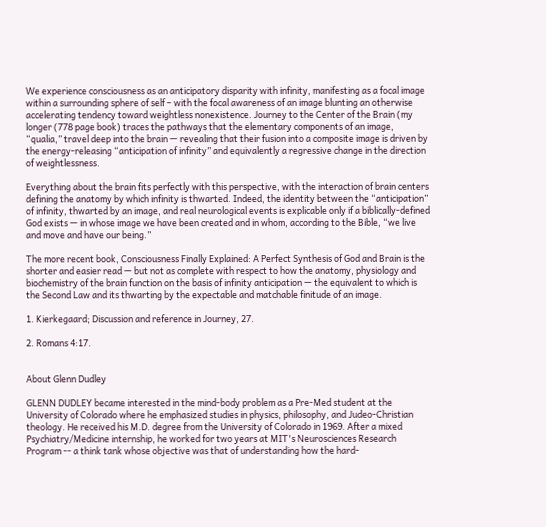We experience consciousness as an anticipatory disparity with infinity, manifesting as a focal image within a surrounding sphere of self – with the focal awareness of an image blunting an otherwise accelerating tendency toward weightless nonexistence. Journey to the Center of the Brain (my longer (778 page book) traces the pathways that the elementary components of an image, “qualia,” travel deep into the brain — revealing that their fusion into a composite image is driven by the energy-releasing “anticipation of infinity” and equivalently a regressive change in the direction of weightlessness.

Everything about the brain fits perfectly with this perspective, with the interaction of brain centers defining the anatomy by which infinity is thwarted. Indeed, the identity between the “anticipation” of infinity, thwarted by an image, and real neurological events is explicable only if a biblically-defined God exists — in whose image we have been created and in whom, according to the Bible, “we live and move and have our being.”

The more recent book, Consciousness Finally Explained: A Perfect Synthesis of God and Brain is the shorter and easier read — but not as complete with respect to how the anatomy, physiology and biochemistry of the brain function on the basis of infinity anticipation — the equivalent to which is the Second Law and its thwarting by the expectable and matchable finitude of an image.

1. Kierkegaard; Discussion and reference in Journey, 27.

2. Romans 4:17.


About Glenn Dudley

GLENN DUDLEY became interested in the mind-body problem as a Pre-Med student at the University of Colorado where he emphasized studies in physics, philosophy, and Judeo-Christian theology. He received his M.D. degree from the University of Colorado in 1969. After a mixed Psychiatry/Medicine internship, he worked for two years at MIT's Neurosciences Research Program -- a think tank whose objective was that of understanding how the hard-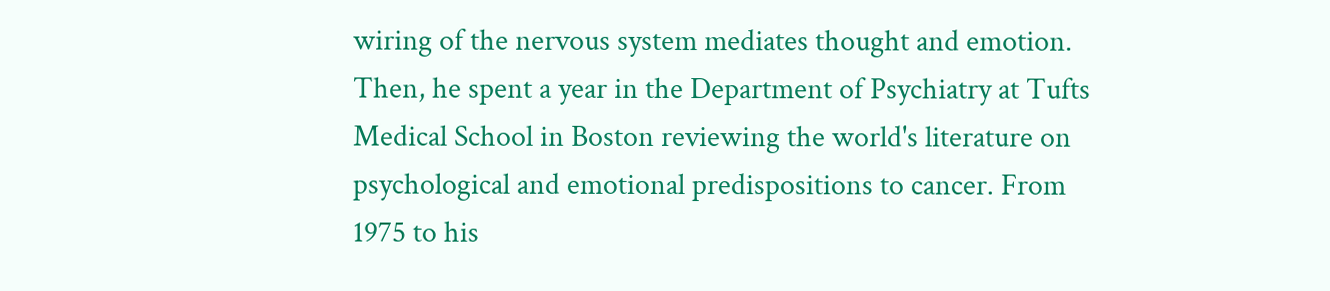wiring of the nervous system mediates thought and emotion. Then, he spent a year in the Department of Psychiatry at Tufts Medical School in Boston reviewing the world's literature on psychological and emotional predispositions to cancer. From 1975 to his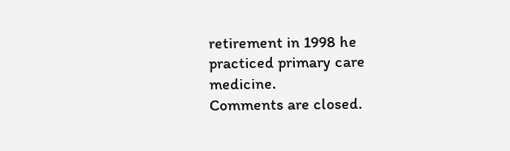retirement in 1998 he practiced primary care medicine.
Comments are closed.